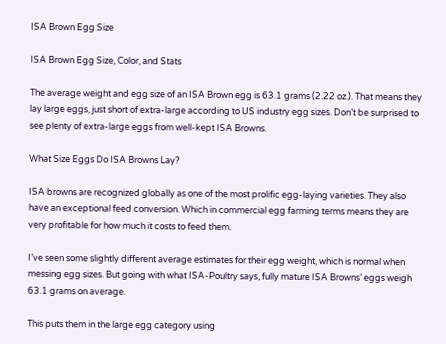ISA Brown Egg Size

ISA Brown Egg Size, Color, and Stats

The average weight and egg size of an ISA Brown egg is 63.1 grams (2.22 oz.). That means they lay large eggs, just short of extra-large according to US industry egg sizes. Don’t be surprised to see plenty of extra-large eggs from well-kept ISA Browns.

What Size Eggs Do ISA Browns Lay?

ISA browns are recognized globally as one of the most prolific egg-laying varieties. They also have an exceptional feed conversion. Which in commercial egg farming terms means they are very profitable for how much it costs to feed them.

I’ve seen some slightly different average estimates for their egg weight, which is normal when messing egg sizes. But going with what ISA-Poultry says, fully mature ISA Browns’ eggs weigh 63.1 grams on average.

This puts them in the large egg category using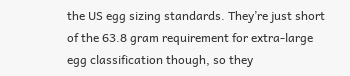the US egg sizing standards. They’re just short of the 63.8 gram requirement for extra-large egg classification though, so they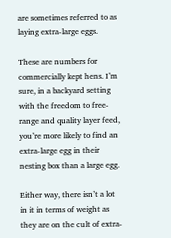are sometimes referred to as laying extra-large eggs.

These are numbers for commercially kept hens. I’m sure, in a backyard setting with the freedom to free-range and quality layer feed, you’re more likely to find an extra-large egg in their nesting box than a large egg.

Either way, there isn’t a lot in it in terms of weight as they are on the cult of extra-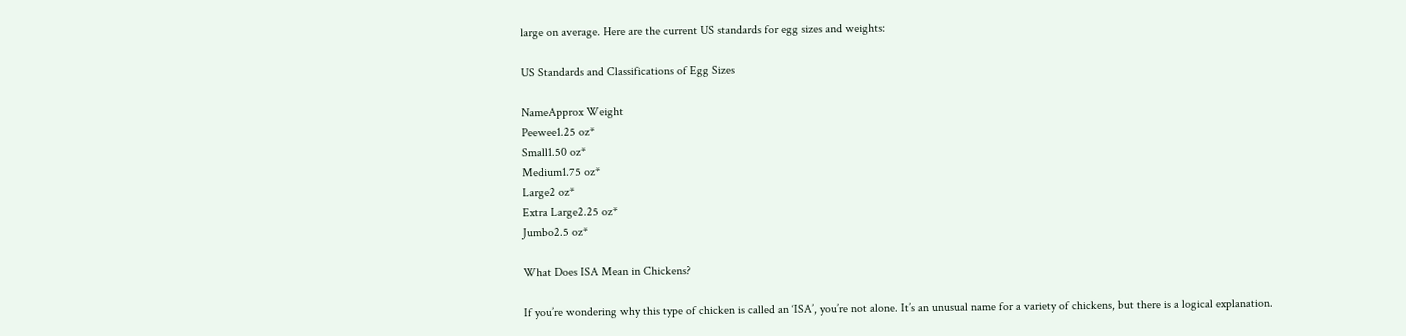large on average. Here are the current US standards for egg sizes and weights:

US Standards and Classifications of Egg Sizes

NameApprox Weight
Peewee1.25 oz*
Small1.50 oz*
Medium1.75 oz*
Large2 oz*
Extra Large2.25 oz*
Jumbo2.5 oz*

What Does ISA Mean in Chickens?

If you’re wondering why this type of chicken is called an ‘ISA’, you’re not alone. It’s an unusual name for a variety of chickens, but there is a logical explanation.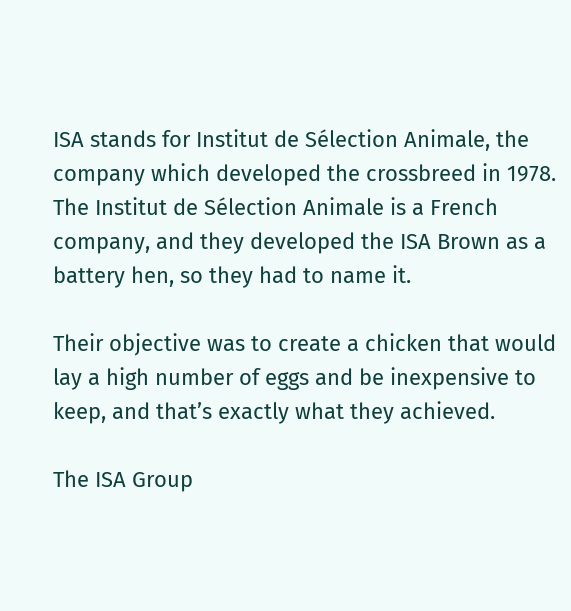ISA stands for Institut de Sélection Animale, the company which developed the crossbreed in 1978. The Institut de Sélection Animale is a French company, and they developed the ISA Brown as a battery hen, so they had to name it.

Their objective was to create a chicken that would lay a high number of eggs and be inexpensive to keep, and that’s exactly what they achieved.

The ISA Group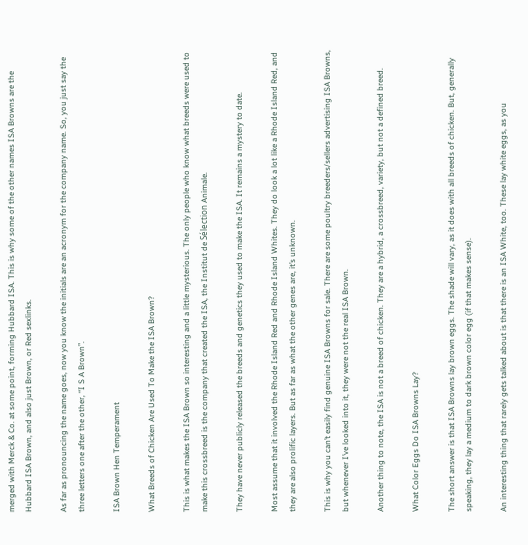merged with Merck & Co. at some point, forming Hubbard ISA. This is why some of the other names ISA Browns are the Hubbard ISA Brown, and also just Brown, or Red sexlinks.

As far as pronouncing the name goes, now you know the initials are an acronym for the company name. So, you just say the three letters one after the other, “I S A Brown”.

ISA Brown Hen Temperament

What Breeds of Chicken Are Used To Make the ISA Brown?

This is what makes the ISA Brown so interesting and a little mysterious. The only people who know what breeds were used to make this crossbreed is the company that created the ISA, the Institut de Sélection Animale.

They have never publicly released the breeds and genetics they used to make the ISA. It remains a mystery to date.

Most assume that it involved the Rhode Island Red and Rhode Island Whites. They do look a lot like a Rhode Island Red, and they are also prolific layers. But as far as what the other genes are, it’s unknown.

This is why you can’t easily find genuine ISA Browns for sale. There are some poultry breeders/sellers advertising ISA Browns, but whenever I’ve looked into it, they were not the real ISA Brown.

Another thing to note, the ISA is not a breed of chicken. They are a hybrid, a crossbreed, variety, but not a defined breed.

What Color Eggs Do ISA Browns Lay?

The short answer is that ISA Browns lay brown eggs. The shade will vary, as it does with all breeds of chicken. But, generally speaking, they lay a medium to dark brown color egg (if that makes sense).

An interesting thing that rarely gets talked about is that there is an ISA White, too. These lay white eggs, as you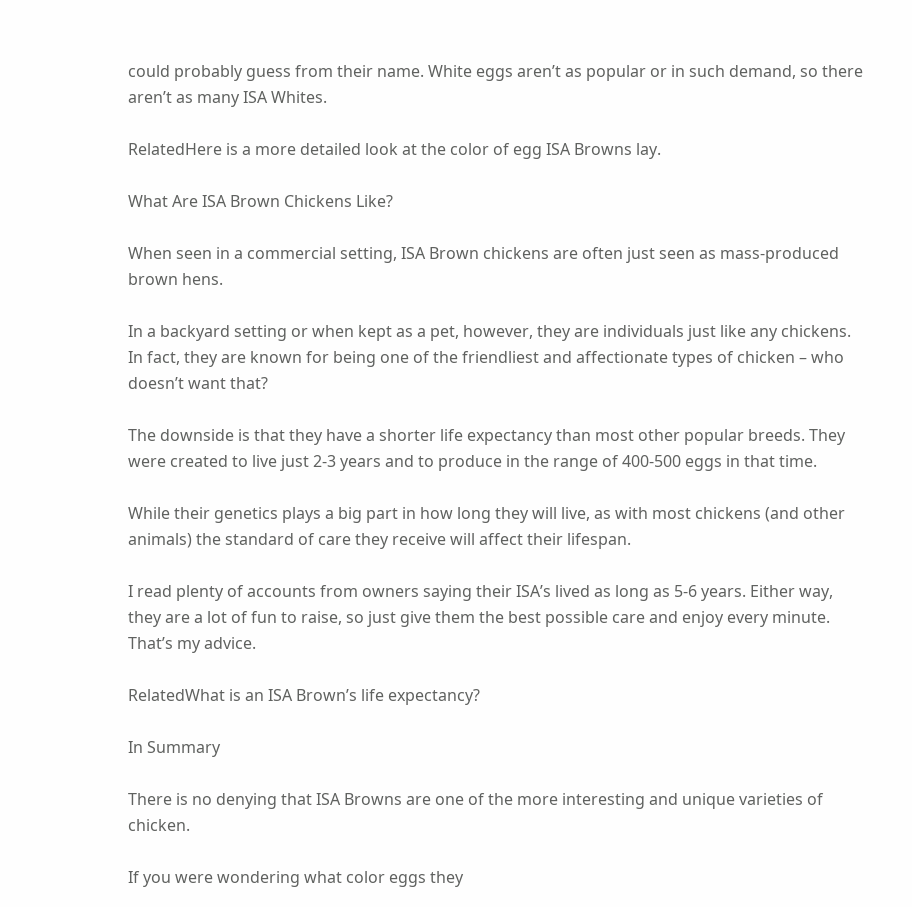could probably guess from their name. White eggs aren’t as popular or in such demand, so there aren’t as many ISA Whites.

RelatedHere is a more detailed look at the color of egg ISA Browns lay.

What Are ISA Brown Chickens Like?

When seen in a commercial setting, ISA Brown chickens are often just seen as mass-produced brown hens.

In a backyard setting or when kept as a pet, however, they are individuals just like any chickens. In fact, they are known for being one of the friendliest and affectionate types of chicken – who doesn’t want that?

The downside is that they have a shorter life expectancy than most other popular breeds. They were created to live just 2-3 years and to produce in the range of 400-500 eggs in that time.

While their genetics plays a big part in how long they will live, as with most chickens (and other animals) the standard of care they receive will affect their lifespan.

I read plenty of accounts from owners saying their ISA’s lived as long as 5-6 years. Either way, they are a lot of fun to raise, so just give them the best possible care and enjoy every minute. That’s my advice.

RelatedWhat is an ISA Brown’s life expectancy?

In Summary

There is no denying that ISA Browns are one of the more interesting and unique varieties of chicken.

If you were wondering what color eggs they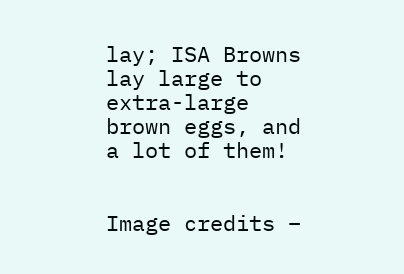lay; ISA Browns lay large to extra-large brown eggs, and a lot of them!


Image credits –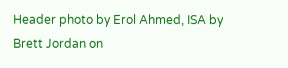Header photo by Erol Ahmed, ISA by Brett Jordan on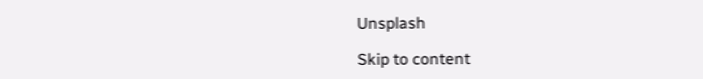Unsplash

Skip to content